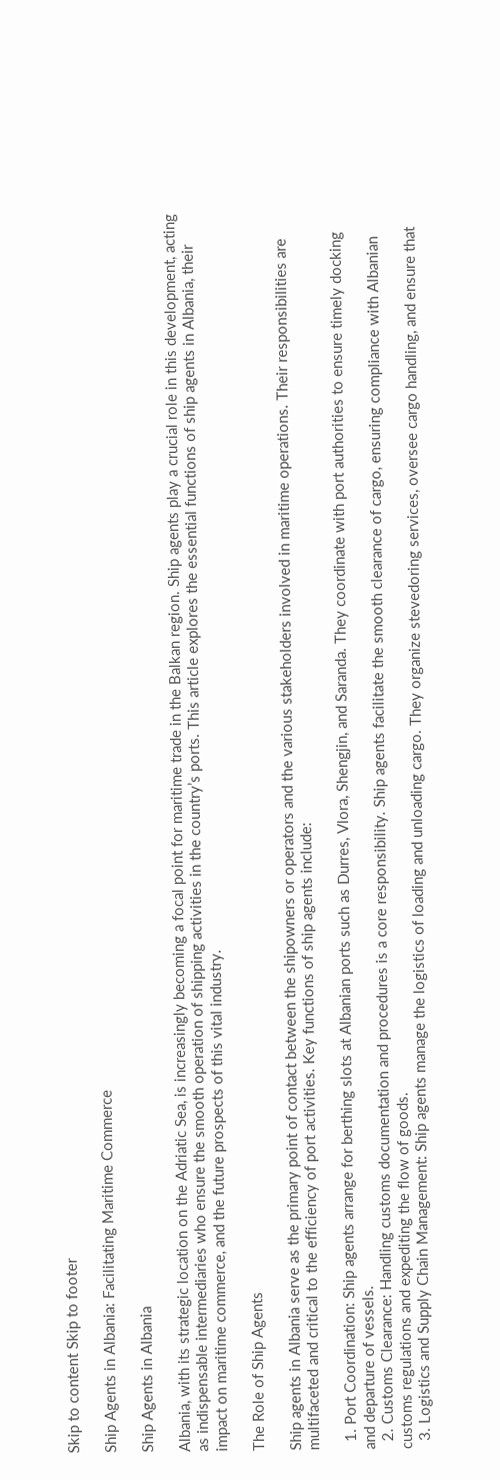Skip to content Skip to footer

Ship Agents in Albania: Facilitating Maritime Commerce

Ship Agents in Albania

Albania, with its strategic location on the Adriatic Sea, is increasingly becoming a focal point for maritime trade in the Balkan region. Ship agents play a crucial role in this development, acting as indispensable intermediaries who ensure the smooth operation of shipping activities in the country’s ports. This article explores the essential functions of ship agents in Albania, their impact on maritime commerce, and the future prospects of this vital industry.

The Role of Ship Agents

Ship agents in Albania serve as the primary point of contact between the shipowners or operators and the various stakeholders involved in maritime operations. Their responsibilities are multifaceted and critical to the efficiency of port activities. Key functions of ship agents include:

  1. Port Coordination: Ship agents arrange for berthing slots at Albanian ports such as Durres, Vlora, Shengjin, and Saranda. They coordinate with port authorities to ensure timely docking and departure of vessels.
  2. Customs Clearance: Handling customs documentation and procedures is a core responsibility. Ship agents facilitate the smooth clearance of cargo, ensuring compliance with Albanian customs regulations and expediting the flow of goods.
  3. Logistics and Supply Chain Management: Ship agents manage the logistics of loading and unloading cargo. They organize stevedoring services, oversee cargo handling, and ensure that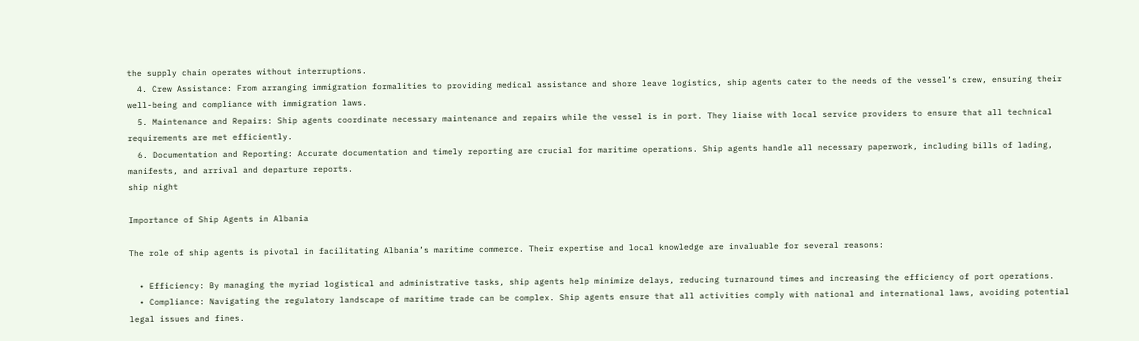the supply chain operates without interruptions.
  4. Crew Assistance: From arranging immigration formalities to providing medical assistance and shore leave logistics, ship agents cater to the needs of the vessel’s crew, ensuring their well-being and compliance with immigration laws.
  5. Maintenance and Repairs: Ship agents coordinate necessary maintenance and repairs while the vessel is in port. They liaise with local service providers to ensure that all technical requirements are met efficiently.
  6. Documentation and Reporting: Accurate documentation and timely reporting are crucial for maritime operations. Ship agents handle all necessary paperwork, including bills of lading, manifests, and arrival and departure reports.
ship night

Importance of Ship Agents in Albania

The role of ship agents is pivotal in facilitating Albania’s maritime commerce. Their expertise and local knowledge are invaluable for several reasons:

  • Efficiency: By managing the myriad logistical and administrative tasks, ship agents help minimize delays, reducing turnaround times and increasing the efficiency of port operations.
  • Compliance: Navigating the regulatory landscape of maritime trade can be complex. Ship agents ensure that all activities comply with national and international laws, avoiding potential legal issues and fines.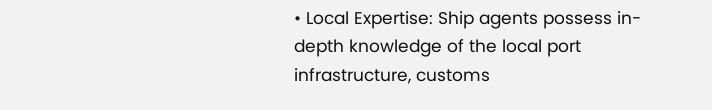• Local Expertise: Ship agents possess in-depth knowledge of the local port infrastructure, customs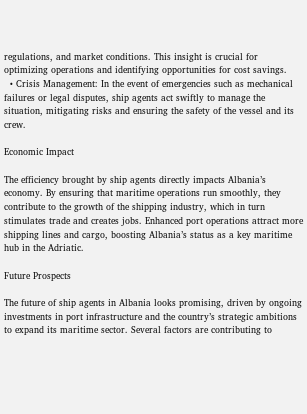regulations, and market conditions. This insight is crucial for optimizing operations and identifying opportunities for cost savings.
  • Crisis Management: In the event of emergencies such as mechanical failures or legal disputes, ship agents act swiftly to manage the situation, mitigating risks and ensuring the safety of the vessel and its crew.

Economic Impact

The efficiency brought by ship agents directly impacts Albania’s economy. By ensuring that maritime operations run smoothly, they contribute to the growth of the shipping industry, which in turn stimulates trade and creates jobs. Enhanced port operations attract more shipping lines and cargo, boosting Albania’s status as a key maritime hub in the Adriatic.

Future Prospects

The future of ship agents in Albania looks promising, driven by ongoing investments in port infrastructure and the country’s strategic ambitions to expand its maritime sector. Several factors are contributing to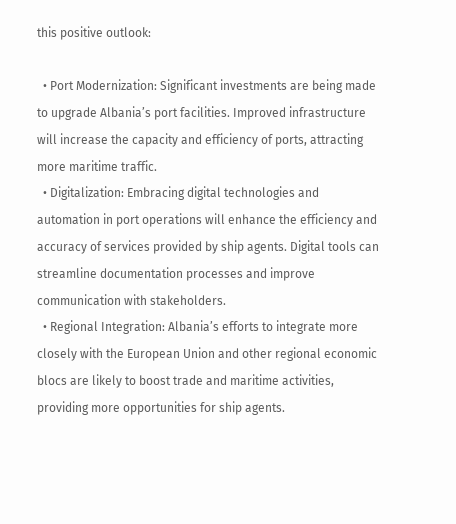this positive outlook:

  • Port Modernization: Significant investments are being made to upgrade Albania’s port facilities. Improved infrastructure will increase the capacity and efficiency of ports, attracting more maritime traffic.
  • Digitalization: Embracing digital technologies and automation in port operations will enhance the efficiency and accuracy of services provided by ship agents. Digital tools can streamline documentation processes and improve communication with stakeholders.
  • Regional Integration: Albania’s efforts to integrate more closely with the European Union and other regional economic blocs are likely to boost trade and maritime activities, providing more opportunities for ship agents.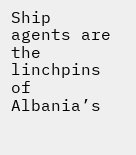Ship agents are the linchpins of Albania’s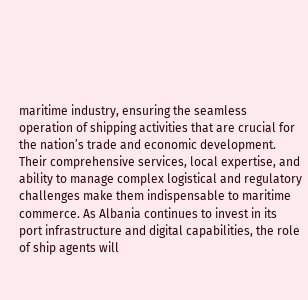maritime industry, ensuring the seamless operation of shipping activities that are crucial for the nation’s trade and economic development. Their comprehensive services, local expertise, and ability to manage complex logistical and regulatory challenges make them indispensable to maritime commerce. As Albania continues to invest in its port infrastructure and digital capabilities, the role of ship agents will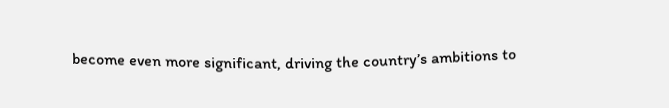become even more significant, driving the country’s ambitions to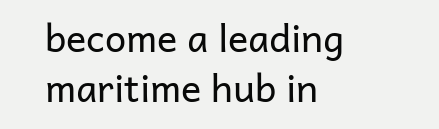become a leading maritime hub in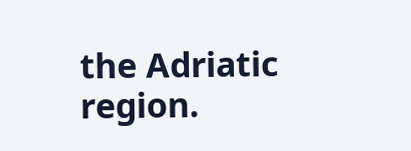the Adriatic region.